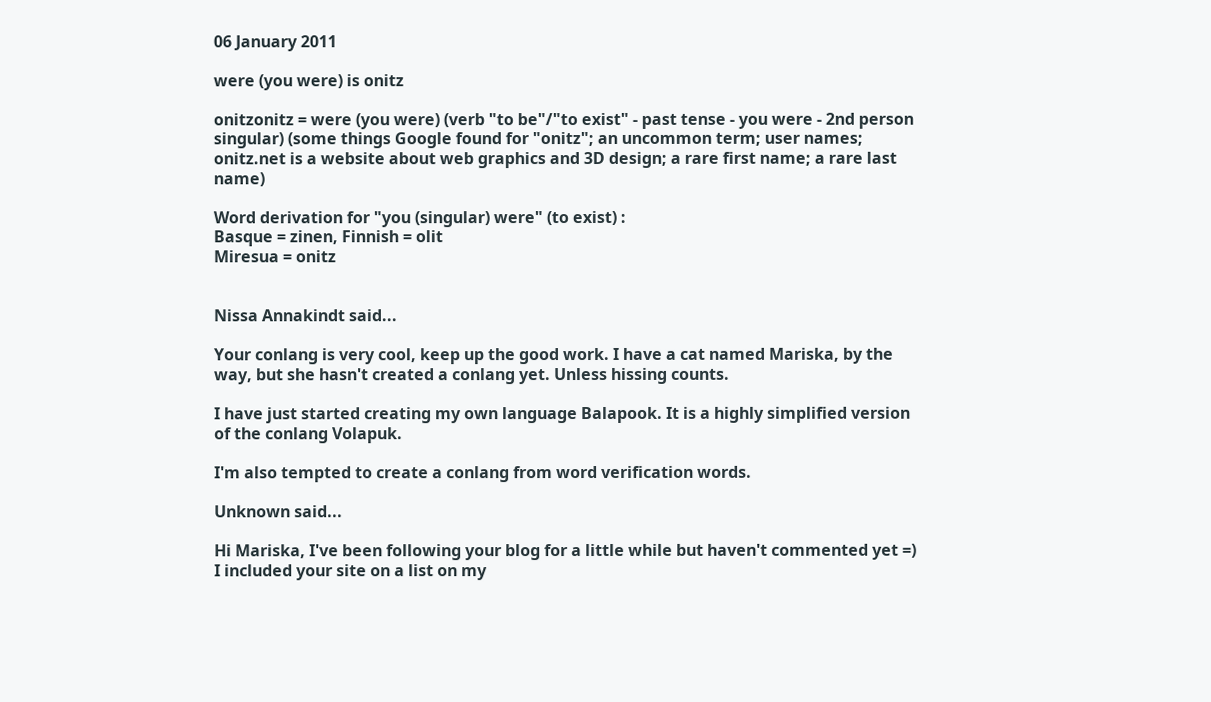06 January 2011

were (you were) is onitz

onitzonitz = were (you were) (verb "to be"/"to exist" - past tense - you were - 2nd person singular) (some things Google found for "onitz"; an uncommon term; user names; onitz.net is a website about web graphics and 3D design; a rare first name; a rare last name)

Word derivation for "you (singular) were" (to exist) :
Basque = zinen, Finnish = olit
Miresua = onitz


Nissa Annakindt said...

Your conlang is very cool, keep up the good work. I have a cat named Mariska, by the way, but she hasn't created a conlang yet. Unless hissing counts.

I have just started creating my own language Balapook. It is a highly simplified version of the conlang Volapuk.

I'm also tempted to create a conlang from word verification words.

Unknown said...

Hi Mariska, I've been following your blog for a little while but haven't commented yet =) I included your site on a list on my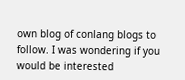own blog of conlang blogs to follow. I was wondering if you would be interested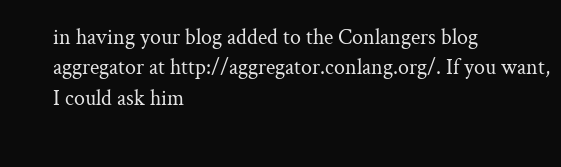in having your blog added to the Conlangers blog aggregator at http://aggregator.conlang.org/. If you want, I could ask him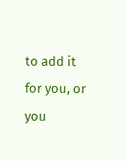to add it for you, or you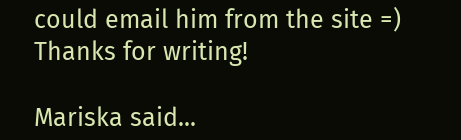could email him from the site =)
Thanks for writing!

Mariska said...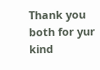Thank you both for yur kind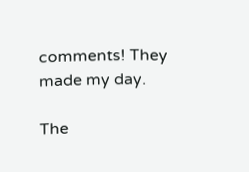comments! They made my day.

The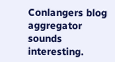Conlangers blog aggregator sounds interesting.